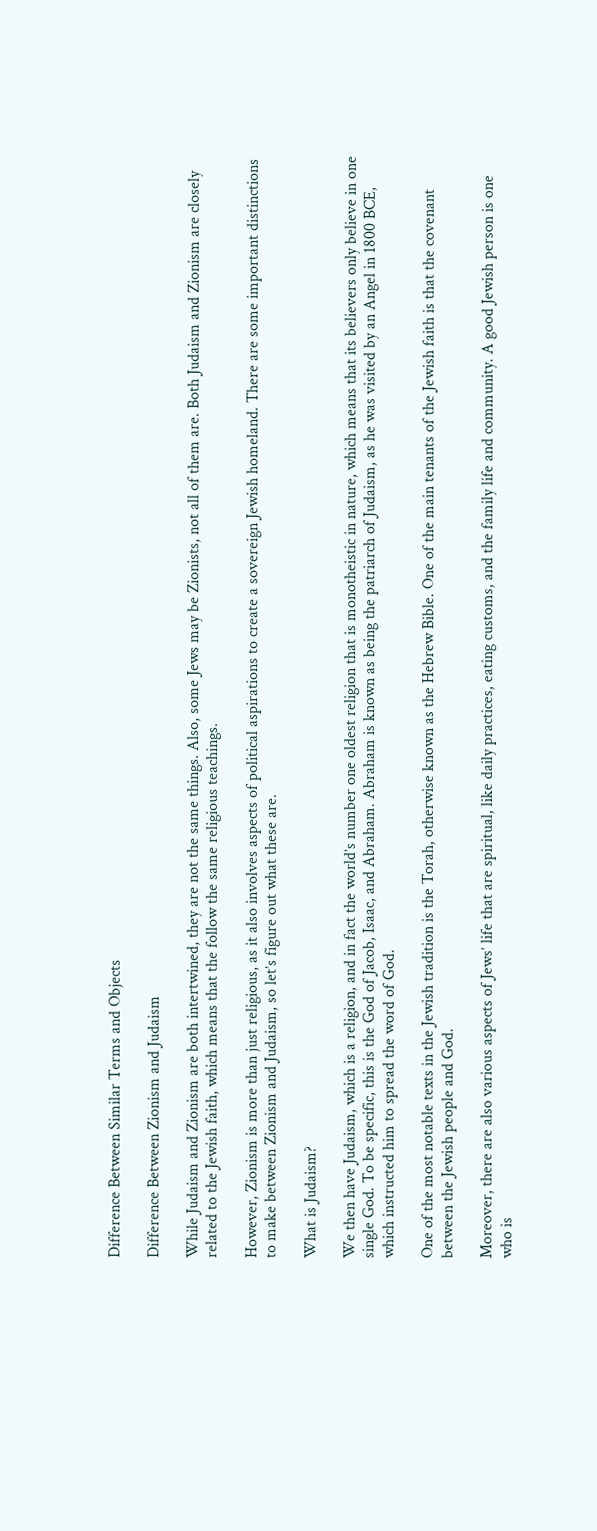Difference Between Similar Terms and Objects

Difference Between Zionism and Judaism

While Judaism and Zionism are both intertwined, they are not the same things. Also, some Jews may be Zionists, not all of them are. Both Judaism and Zionism are closely related to the Jewish faith, which means that the follow the same religious teachings.

However, Zionism is more than just religious, as it also involves aspects of political aspirations to create a sovereign Jewish homeland. There are some important distinctions to make between Zionism and Judaism, so let’s figure out what these are.

What is Judaism?

We then have Judaism, which is a religion, and in fact the world’s number one oldest religion that is monotheistic in nature, which means that its believers only believe in one single God. To be specific, this is the God of Jacob, Isaac, and Abraham. Abraham is known as being the patriarch of Judaism, as he was visited by an Angel in 1800 BCE, which instructed him to spread the word of God.

One of the most notable texts in the Jewish tradition is the Torah, otherwise known as the Hebrew Bible. One of the main tenants of the Jewish faith is that the covenant between the Jewish people and God.

Moreover, there are also various aspects of Jews’ life that are spiritual, like daily practices, eating customs, and the family life and community. A good Jewish person is one who is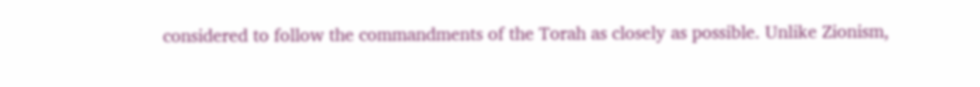considered to follow the commandments of the Torah as closely as possible. Unlike Zionism,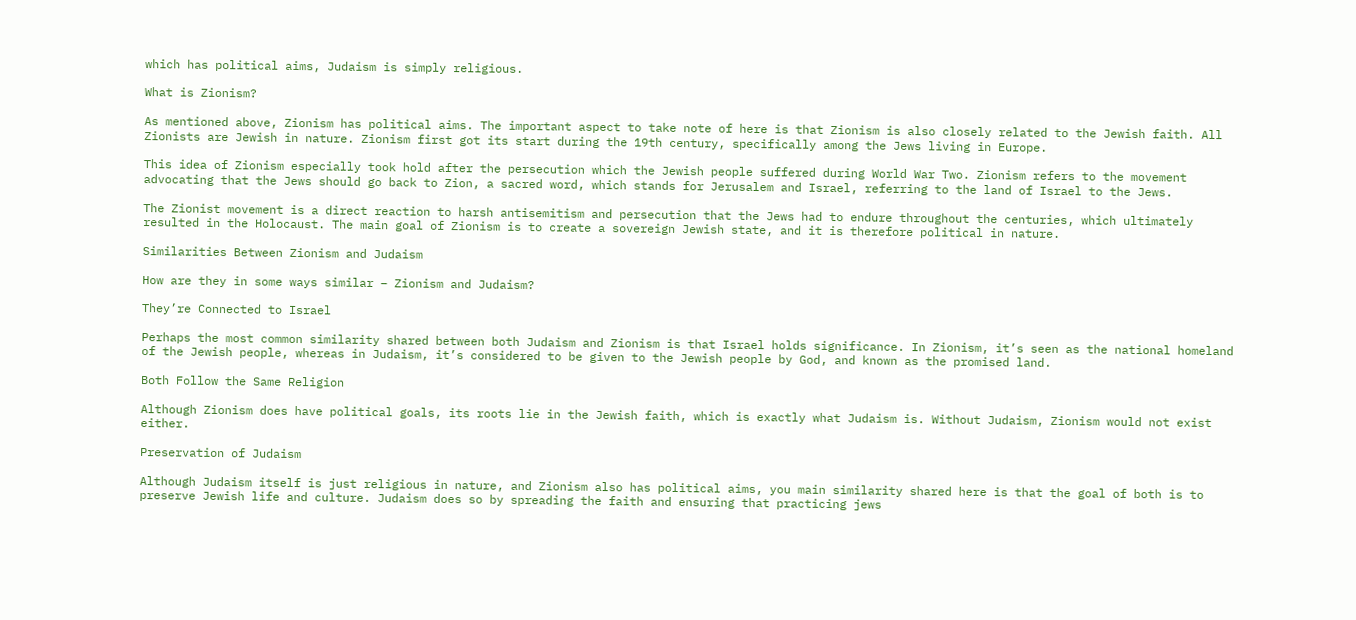which has political aims, Judaism is simply religious.

What is Zionism?

As mentioned above, Zionism has political aims. The important aspect to take note of here is that Zionism is also closely related to the Jewish faith. All Zionists are Jewish in nature. Zionism first got its start during the 19th century, specifically among the Jews living in Europe.

This idea of Zionism especially took hold after the persecution which the Jewish people suffered during World War Two. Zionism refers to the movement advocating that the Jews should go back to Zion, a sacred word, which stands for Jerusalem and Israel, referring to the land of Israel to the Jews.

The Zionist movement is a direct reaction to harsh antisemitism and persecution that the Jews had to endure throughout the centuries, which ultimately resulted in the Holocaust. The main goal of Zionism is to create a sovereign Jewish state, and it is therefore political in nature.

Similarities Between Zionism and Judaism

How are they in some ways similar – Zionism and Judaism?

They’re Connected to Israel

Perhaps the most common similarity shared between both Judaism and Zionism is that Israel holds significance. In Zionism, it’s seen as the national homeland of the Jewish people, whereas in Judaism, it’s considered to be given to the Jewish people by God, and known as the promised land.

Both Follow the Same Religion

Although Zionism does have political goals, its roots lie in the Jewish faith, which is exactly what Judaism is. Without Judaism, Zionism would not exist either.

Preservation of Judaism

Although Judaism itself is just religious in nature, and Zionism also has political aims, you main similarity shared here is that the goal of both is to preserve Jewish life and culture. Judaism does so by spreading the faith and ensuring that practicing jews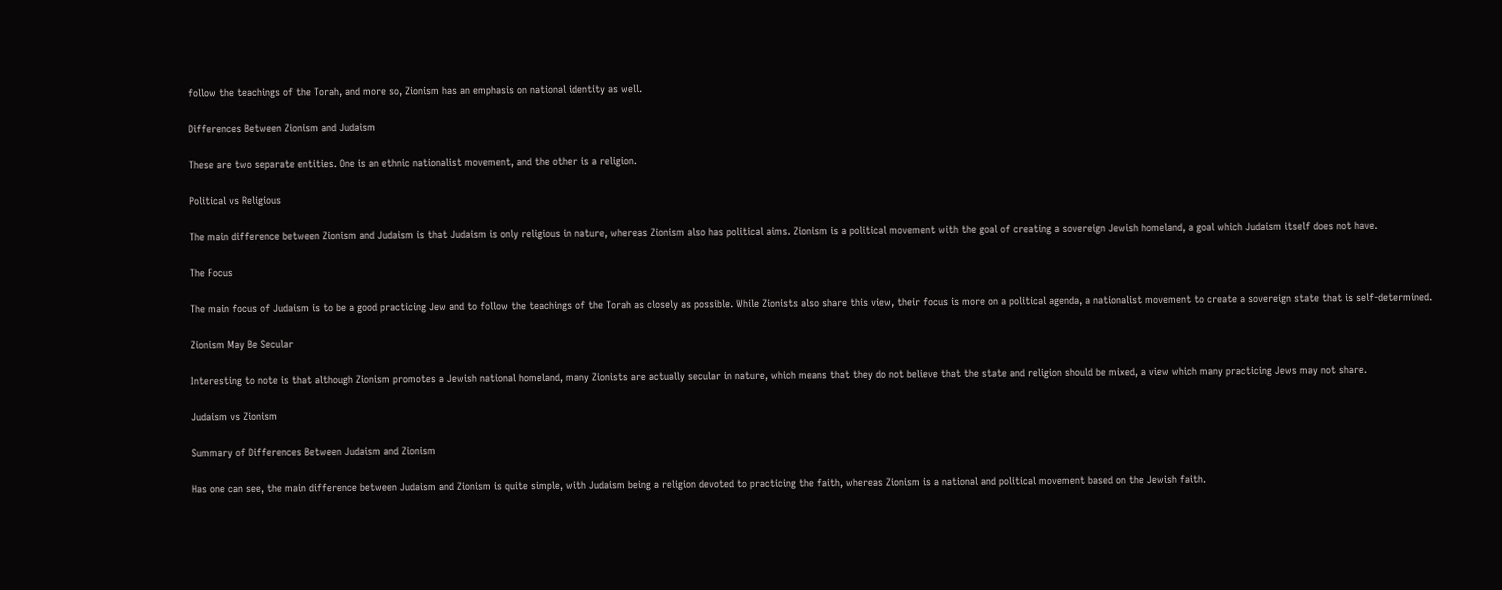follow the teachings of the Torah, and more so, Zionism has an emphasis on national identity as well.

Differences Between Zionism and Judaism

These are two separate entities. One is an ethnic nationalist movement, and the other is a religion.

Political vs Religious

The main difference between Zionism and Judaism is that Judaism is only religious in nature, whereas Zionism also has political aims. Zionism is a political movement with the goal of creating a sovereign Jewish homeland, a goal which Judaism itself does not have.

The Focus

The main focus of Judaism is to be a good practicing Jew and to follow the teachings of the Torah as closely as possible. While Zionists also share this view, their focus is more on a political agenda, a nationalist movement to create a sovereign state that is self-determined.

Zionism May Be Secular

Interesting to note is that although Zionism promotes a Jewish national homeland, many Zionists are actually secular in nature, which means that they do not believe that the state and religion should be mixed, a view which many practicing Jews may not share.

Judaism vs Zionism

Summary of Differences Between Judaism and Zionism

Has one can see, the main difference between Judaism and Zionism is quite simple, with Judaism being a religion devoted to practicing the faith, whereas Zionism is a national and political movement based on the Jewish faith.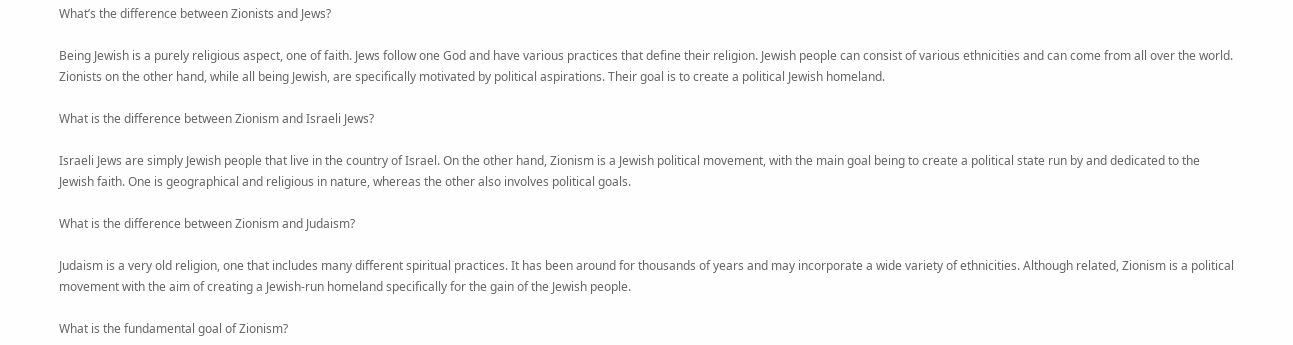What’s the difference between Zionists and Jews?

Being Jewish is a purely religious aspect, one of faith. Jews follow one God and have various practices that define their religion. Jewish people can consist of various ethnicities and can come from all over the world. Zionists on the other hand, while all being Jewish, are specifically motivated by political aspirations. Their goal is to create a political Jewish homeland.

What is the difference between Zionism and Israeli Jews?

Israeli Jews are simply Jewish people that live in the country of Israel. On the other hand, Zionism is a Jewish political movement, with the main goal being to create a political state run by and dedicated to the Jewish faith. One is geographical and religious in nature, whereas the other also involves political goals.

What is the difference between Zionism and Judaism?

Judaism is a very old religion, one that includes many different spiritual practices. It has been around for thousands of years and may incorporate a wide variety of ethnicities. Although related, Zionism is a political movement with the aim of creating a Jewish-run homeland specifically for the gain of the Jewish people.

What is the fundamental goal of Zionism?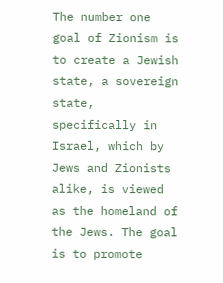The number one goal of Zionism is to create a Jewish state, a sovereign state, specifically in Israel, which by Jews and Zionists alike, is viewed as the homeland of the Jews. The goal is to promote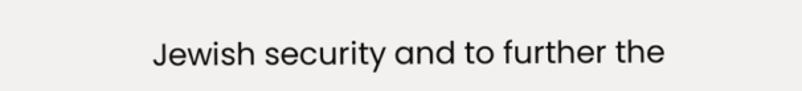Jewish security and to further the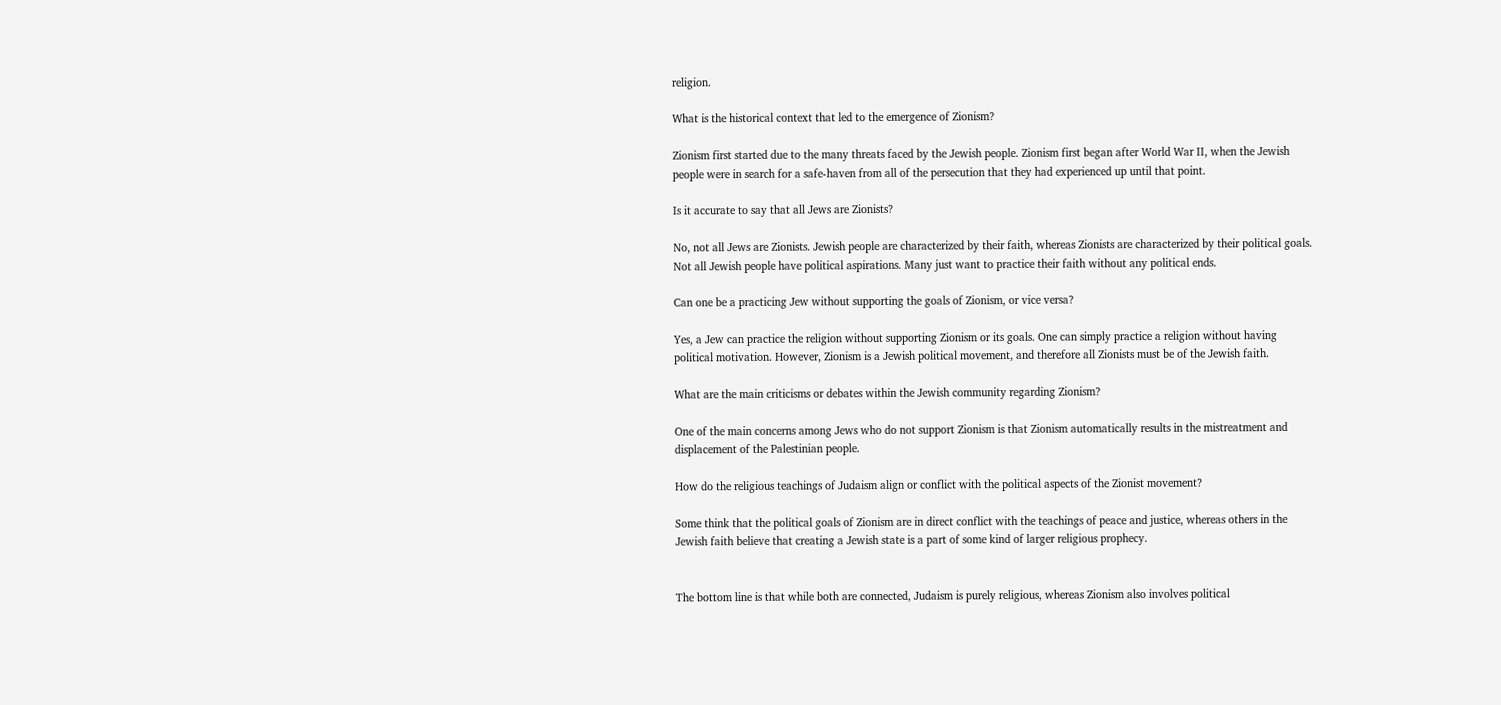religion.

What is the historical context that led to the emergence of Zionism?

Zionism first started due to the many threats faced by the Jewish people. Zionism first began after World War II, when the Jewish people were in search for a safe-haven from all of the persecution that they had experienced up until that point.

Is it accurate to say that all Jews are Zionists?

No, not all Jews are Zionists. Jewish people are characterized by their faith, whereas Zionists are characterized by their political goals. Not all Jewish people have political aspirations. Many just want to practice their faith without any political ends.

Can one be a practicing Jew without supporting the goals of Zionism, or vice versa?

Yes, a Jew can practice the religion without supporting Zionism or its goals. One can simply practice a religion without having political motivation. However, Zionism is a Jewish political movement, and therefore all Zionists must be of the Jewish faith.

What are the main criticisms or debates within the Jewish community regarding Zionism?

One of the main concerns among Jews who do not support Zionism is that Zionism automatically results in the mistreatment and displacement of the Palestinian people.

How do the religious teachings of Judaism align or conflict with the political aspects of the Zionist movement?

Some think that the political goals of Zionism are in direct conflict with the teachings of peace and justice, whereas others in the Jewish faith believe that creating a Jewish state is a part of some kind of larger religious prophecy.


The bottom line is that while both are connected, Judaism is purely religious, whereas Zionism also involves political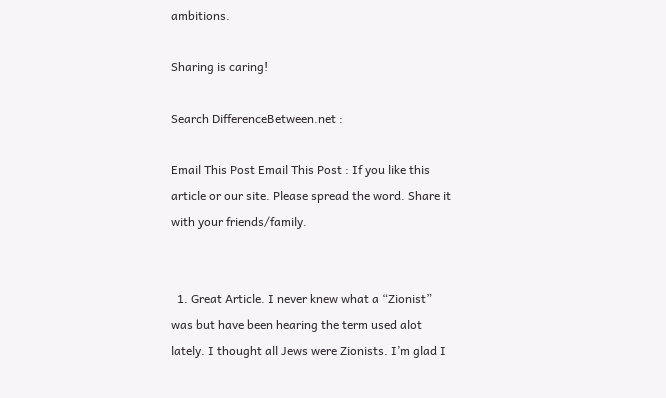ambitions.

Sharing is caring!

Search DifferenceBetween.net :

Email This Post Email This Post : If you like this article or our site. Please spread the word. Share it with your friends/family.


  1. Great Article. I never knew what a “Zionist” was but have been hearing the term used alot lately. I thought all Jews were Zionists. I’m glad I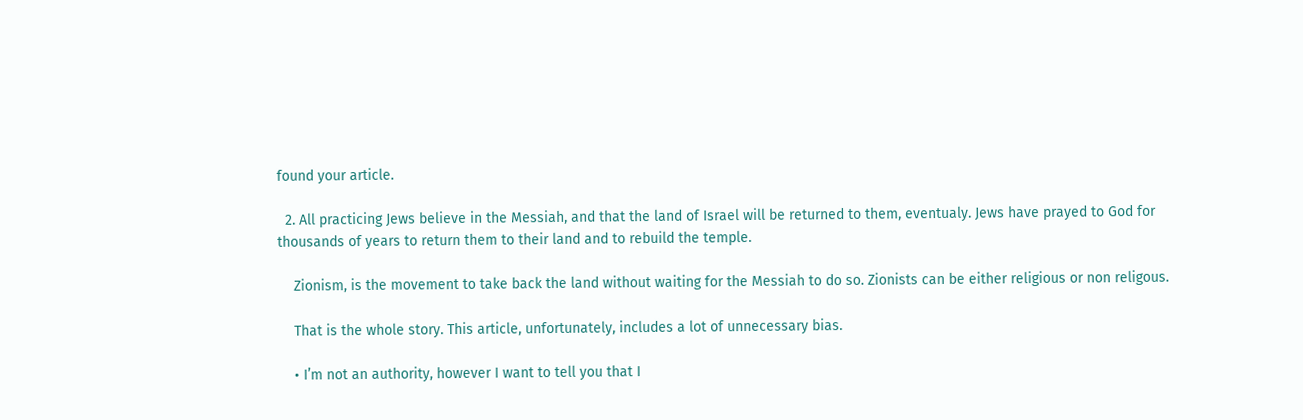found your article.

  2. All practicing Jews believe in the Messiah, and that the land of Israel will be returned to them, eventualy. Jews have prayed to God for thousands of years to return them to their land and to rebuild the temple.

    Zionism, is the movement to take back the land without waiting for the Messiah to do so. Zionists can be either religious or non religous.

    That is the whole story. This article, unfortunately, includes a lot of unnecessary bias.

    • I’m not an authority, however I want to tell you that I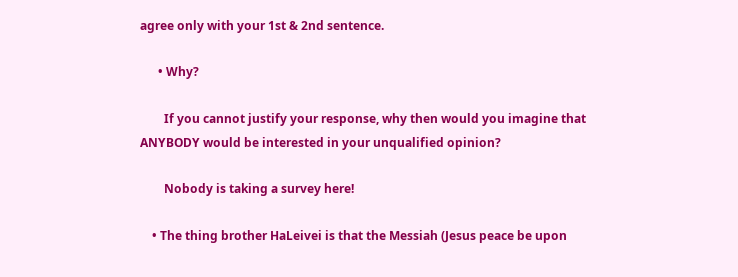agree only with your 1st & 2nd sentence.

      • Why?

        If you cannot justify your response, why then would you imagine that ANYBODY would be interested in your unqualified opinion?

        Nobody is taking a survey here!

    • The thing brother HaLeivei is that the Messiah (Jesus peace be upon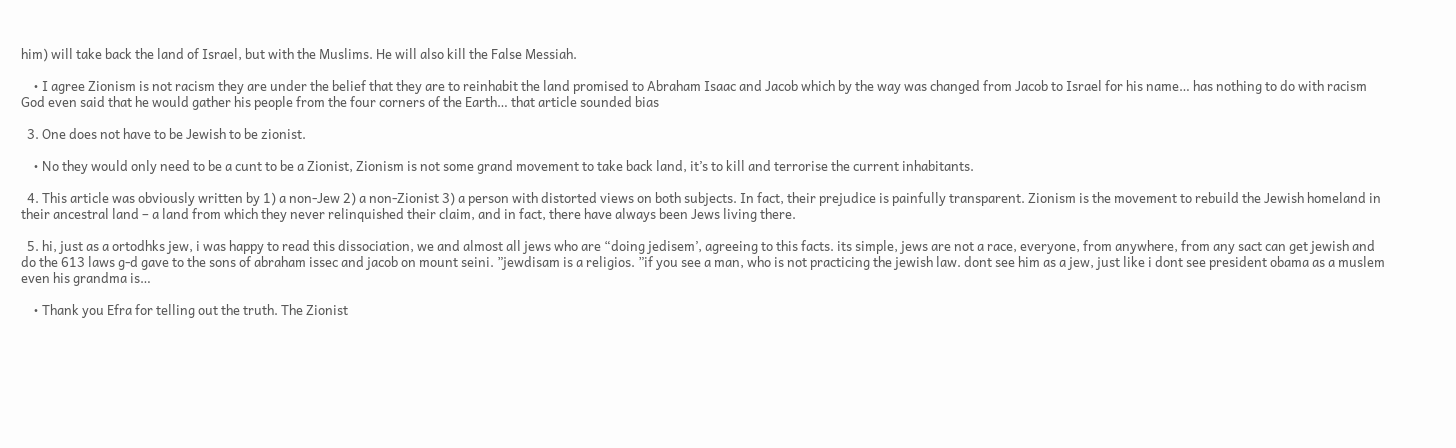him) will take back the land of Israel, but with the Muslims. He will also kill the False Messiah.

    • I agree Zionism is not racism they are under the belief that they are to reinhabit the land promised to Abraham Isaac and Jacob which by the way was changed from Jacob to Israel for his name… has nothing to do with racism God even said that he would gather his people from the four corners of the Earth… that article sounded bias

  3. One does not have to be Jewish to be zionist.

    • No they would only need to be a cunt to be a Zionist, Zionism is not some grand movement to take back land, it’s to kill and terrorise the current inhabitants.

  4. This article was obviously written by 1) a non-Jew 2) a non-Zionist 3) a person with distorted views on both subjects. In fact, their prejudice is painfully transparent. Zionism is the movement to rebuild the Jewish homeland in their ancestral land – a land from which they never relinquished their claim, and in fact, there have always been Jews living there.

  5. hi, just as a ortodhks jew, i was happy to read this dissociation, we and almost all jews who are “doing jedisem’, agreeing to this facts. its simple, jews are not a race, everyone, from anywhere, from any sact can get jewish and do the 613 laws g-d gave to the sons of abraham issec and jacob on mount seini. ”jewdisam is a religios. ”if you see a man, who is not practicing the jewish law. dont see him as a jew, just like i dont see president obama as a muslem even his grandma is…

    • Thank you Efra for telling out the truth. The Zionist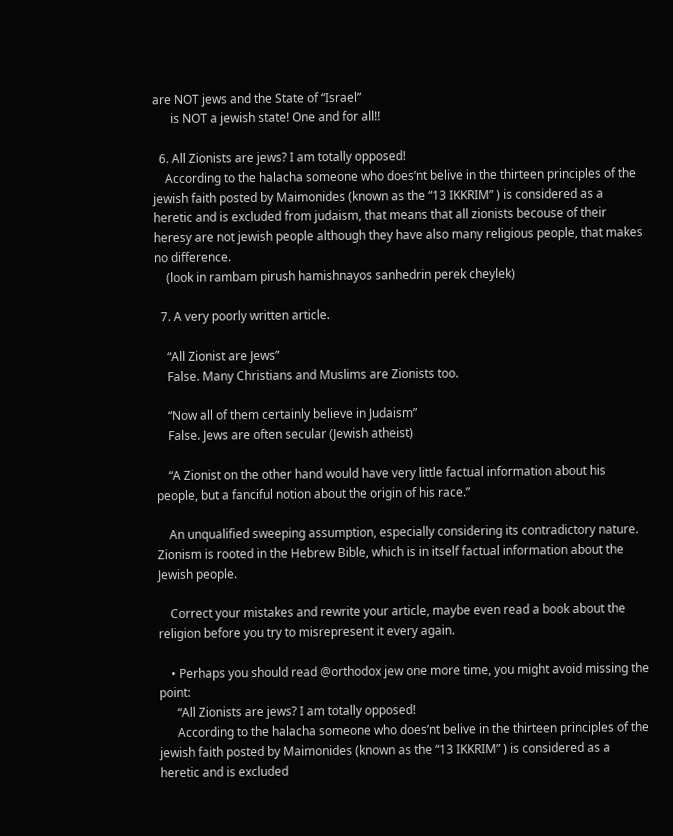are NOT jews and the State of “Israel”
      is NOT a jewish state! One and for all!!

  6. All Zionists are jews? I am totally opposed!
    According to the halacha someone who does’nt belive in the thirteen principles of the jewish faith posted by Maimonides (known as the “13 IKKRIM” ) is considered as a heretic and is excluded from judaism, that means that all zionists becouse of their heresy are not jewish people although they have also many religious people, that makes no difference.
    (look in rambam pirush hamishnayos sanhedrin perek cheylek)

  7. A very poorly written article.

    “All Zionist are Jews”
    False. Many Christians and Muslims are Zionists too.

    “Now all of them certainly believe in Judaism”
    False. Jews are often secular (Jewish atheist)

    “A Zionist on the other hand would have very little factual information about his people, but a fanciful notion about the origin of his race.”

    An unqualified sweeping assumption, especially considering its contradictory nature. Zionism is rooted in the Hebrew Bible, which is in itself factual information about the Jewish people.

    Correct your mistakes and rewrite your article, maybe even read a book about the religion before you try to misrepresent it every again.

    • Perhaps you should read @orthodox jew one more time, you might avoid missing the point:
      “All Zionists are jews? I am totally opposed!
      According to the halacha someone who does’nt belive in the thirteen principles of the jewish faith posted by Maimonides (known as the “13 IKKRIM” ) is considered as a heretic and is excluded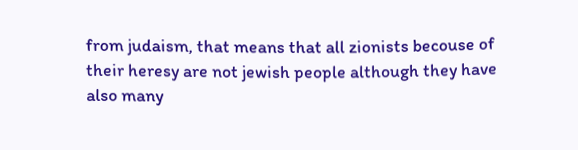from judaism, that means that all zionists becouse of their heresy are not jewish people although they have also many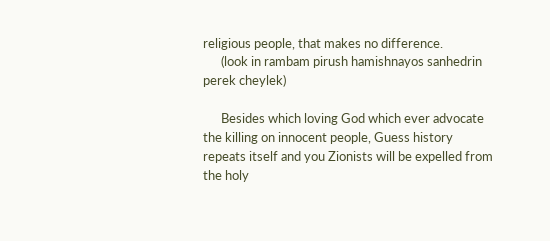religious people, that makes no difference.
      (look in rambam pirush hamishnayos sanhedrin perek cheylek)

      Besides which loving God which ever advocate the killing on innocent people, Guess history repeats itself and you Zionists will be expelled from the holy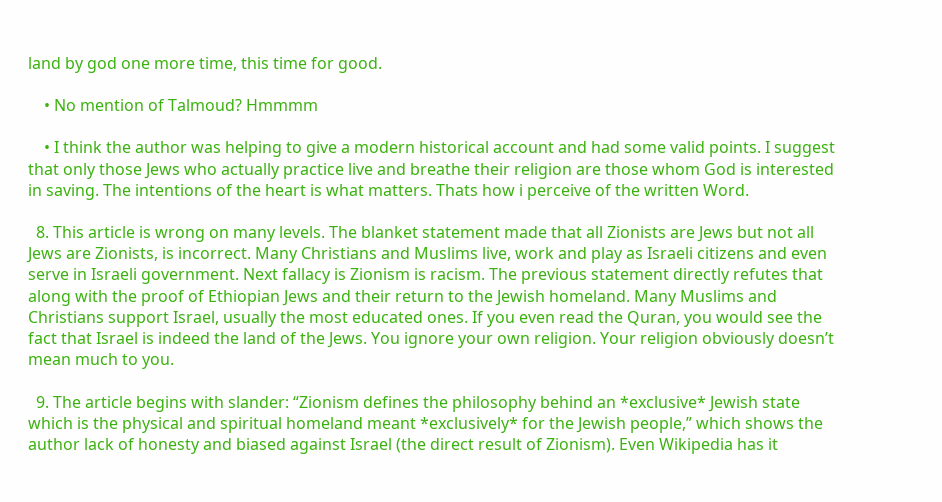land by god one more time, this time for good.

    • No mention of Talmoud? Hmmmm

    • I think the author was helping to give a modern historical account and had some valid points. I suggest that only those Jews who actually practice live and breathe their religion are those whom God is interested in saving. The intentions of the heart is what matters. Thats how i perceive of the written Word.

  8. This article is wrong on many levels. The blanket statement made that all Zionists are Jews but not all Jews are Zionists, is incorrect. Many Christians and Muslims live, work and play as Israeli citizens and even serve in Israeli government. Next fallacy is Zionism is racism. The previous statement directly refutes that along with the proof of Ethiopian Jews and their return to the Jewish homeland. Many Muslims and Christians support Israel, usually the most educated ones. If you even read the Quran, you would see the fact that Israel is indeed the land of the Jews. You ignore your own religion. Your religion obviously doesn’t mean much to you.

  9. The article begins with slander: “Zionism defines the philosophy behind an *exclusive* Jewish state which is the physical and spiritual homeland meant *exclusively* for the Jewish people,” which shows the author lack of honesty and biased against Israel (the direct result of Zionism). Even Wikipedia has it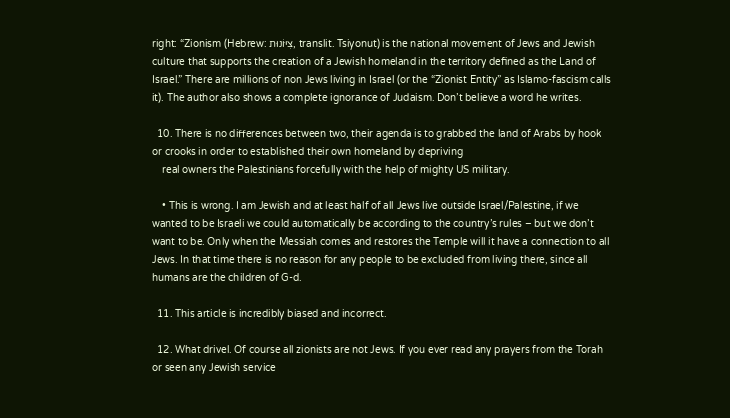right: “Zionism (Hebrew: צִיּוֹנוּת, translit. Tsiyonut) is the national movement of Jews and Jewish culture that supports the creation of a Jewish homeland in the territory defined as the Land of Israel.” There are millions of non Jews living in Israel (or the “Zionist Entity” as Islamo-fascism calls it). The author also shows a complete ignorance of Judaism. Don’t believe a word he writes.

  10. There is no differences between two, their agenda is to grabbed the land of Arabs by hook or crooks in order to established their own homeland by depriving
    real owners the Palestinians forcefully with the help of mighty US military.

    • This is wrong. I am Jewish and at least half of all Jews live outside Israel/Palestine, if we wanted to be Israeli we could automatically be according to the country’s rules – but we don’t want to be. Only when the Messiah comes and restores the Temple will it have a connection to all Jews. In that time there is no reason for any people to be excluded from living there, since all humans are the children of G-d.

  11. This article is incredibly biased and incorrect.

  12. What drivel. Of course all zionists are not Jews. If you ever read any prayers from the Torah or seen any Jewish service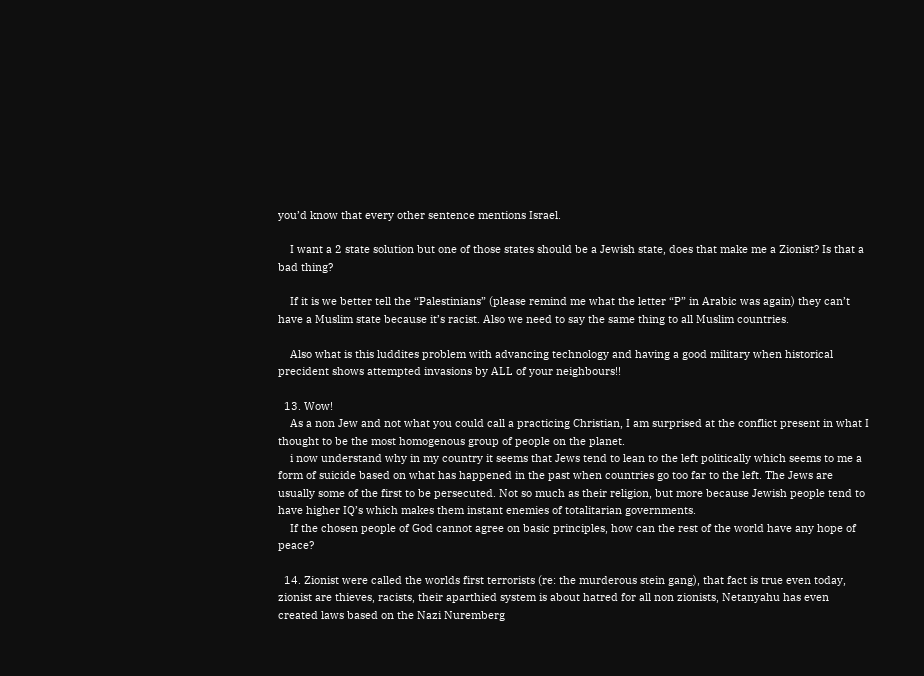you’d know that every other sentence mentions Israel.

    I want a 2 state solution but one of those states should be a Jewish state, does that make me a Zionist? Is that a bad thing?

    If it is we better tell the “Palestinians” (please remind me what the letter “P” in Arabic was again) they can’t have a Muslim state because it’s racist. Also we need to say the same thing to all Muslim countries.

    Also what is this luddites problem with advancing technology and having a good military when historical precident shows attempted invasions by ALL of your neighbours!!

  13. Wow!
    As a non Jew and not what you could call a practicing Christian, I am surprised at the conflict present in what I thought to be the most homogenous group of people on the planet.
    i now understand why in my country it seems that Jews tend to lean to the left politically which seems to me a form of suicide based on what has happened in the past when countries go too far to the left. The Jews are usually some of the first to be persecuted. Not so much as their religion, but more because Jewish people tend to have higher IQ’s which makes them instant enemies of totalitarian governments.
    If the chosen people of God cannot agree on basic principles, how can the rest of the world have any hope of peace?

  14. Zionist were called the worlds first terrorists (re: the murderous stein gang), that fact is true even today, zionist are thieves, racists, their aparthied system is about hatred for all non zionists, Netanyahu has even created laws based on the Nazi Nuremberg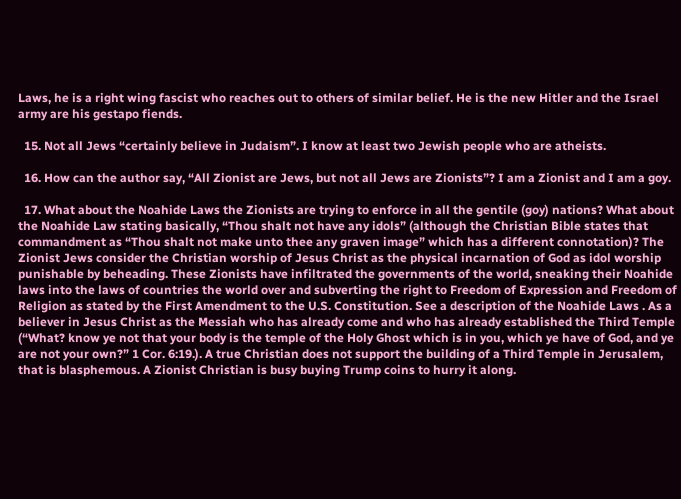Laws, he is a right wing fascist who reaches out to others of similar belief. He is the new Hitler and the Israel army are his gestapo fiends.

  15. Not all Jews “certainly believe in Judaism”. I know at least two Jewish people who are atheists.

  16. How can the author say, “All Zionist are Jews, but not all Jews are Zionists”? I am a Zionist and I am a goy.

  17. What about the Noahide Laws the Zionists are trying to enforce in all the gentile (goy) nations? What about the Noahide Law stating basically, “Thou shalt not have any idols” (although the Christian Bible states that commandment as “Thou shalt not make unto thee any graven image” which has a different connotation)? The Zionist Jews consider the Christian worship of Jesus Christ as the physical incarnation of God as idol worship punishable by beheading. These Zionists have infiltrated the governments of the world, sneaking their Noahide laws into the laws of countries the world over and subverting the right to Freedom of Expression and Freedom of Religion as stated by the First Amendment to the U.S. Constitution. See a description of the Noahide Laws . As a believer in Jesus Christ as the Messiah who has already come and who has already established the Third Temple (“What? know ye not that your body is the temple of the Holy Ghost which is in you, which ye have of God, and ye are not your own?” 1 Cor. 6:19.). A true Christian does not support the building of a Third Temple in Jerusalem, that is blasphemous. A Zionist Christian is busy buying Trump coins to hurry it along.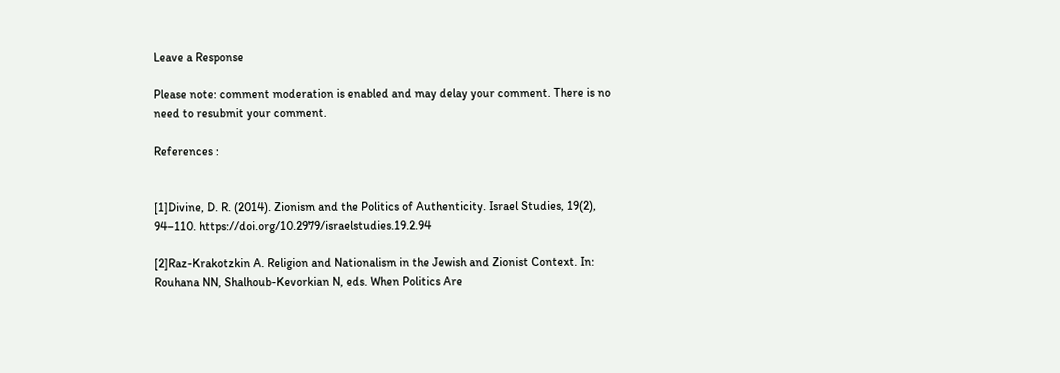Leave a Response

Please note: comment moderation is enabled and may delay your comment. There is no need to resubmit your comment.

References :


[1]Divine, D. R. (2014). Zionism and the Politics of Authenticity. Israel Studies, 19(2), 94–110. https://doi.org/10.2979/israelstudies.19.2.94

[2]Raz-Krakotzkin A. Religion and Nationalism in the Jewish and Zionist Context. In: Rouhana NN, Shalhoub-Kevorkian N, eds. When Politics Are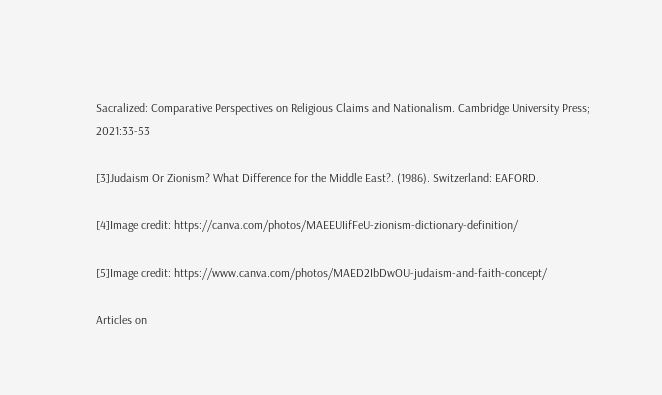Sacralized: Comparative Perspectives on Religious Claims and Nationalism. Cambridge University Press; 2021:33-53

[3]Judaism Or Zionism? What Difference for the Middle East?. (1986). Switzerland: EAFORD.

[4]Image credit: https://canva.com/photos/MAEEUIifFeU-zionism-dictionary-definition/

[5]Image credit: https://www.canva.com/photos/MAED2IbDwOU-judaism-and-faith-concept/

Articles on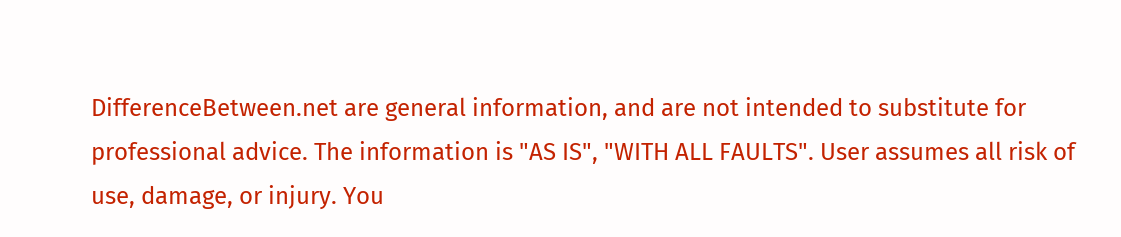DifferenceBetween.net are general information, and are not intended to substitute for professional advice. The information is "AS IS", "WITH ALL FAULTS". User assumes all risk of use, damage, or injury. You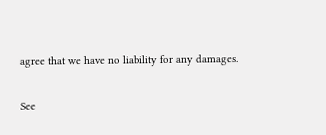agree that we have no liability for any damages.

See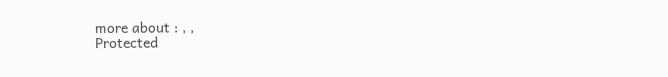more about : , ,
Protected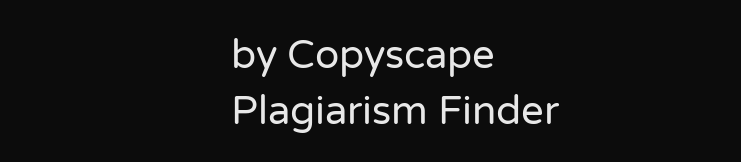by Copyscape Plagiarism Finder